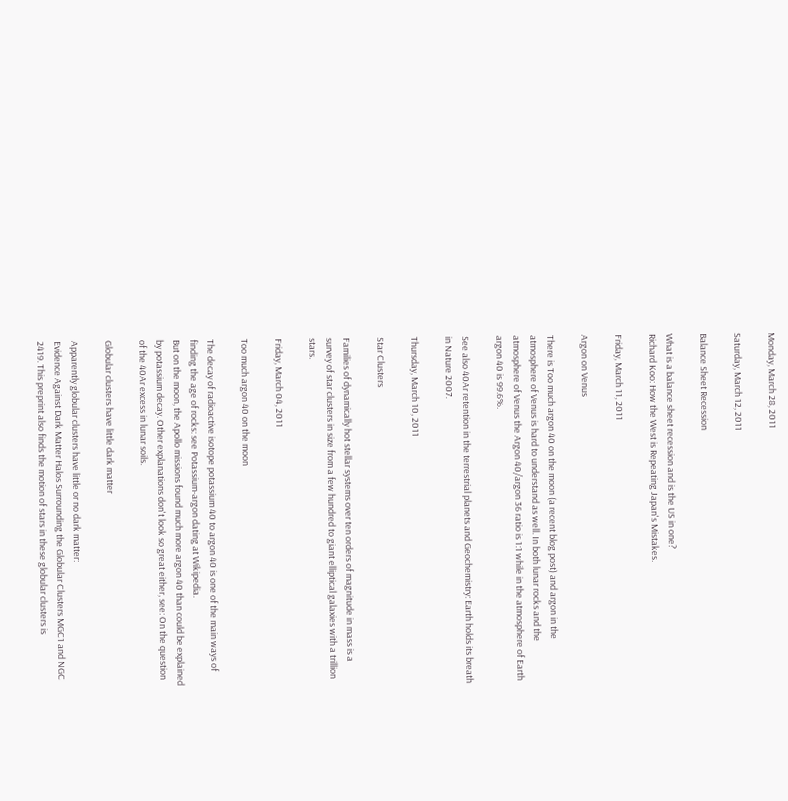Monday, March 28, 2011

Saturday, March 12, 2011

Balance Sheet Recession

What is a balance sheet recession and is the US in one?
Richard Koo: How the West is Repeating Japan's Mistakes.

Friday, March 11, 2011

Argon on Venus

There is Too much argon 40 on the moon (a recent blog post) and argon in the atmosphere of Venus is hard to understand as well. In both lunar rocks and the atmosphere of Venus the Argon 40/argon 36 ratio is 1:1 while in the atmosphere of Earth argon 40 is 99.6%.

See also 40Ar retention in the terrestrial planets and Geochemistry: Earth holds its breath in Nature 2007.

Thursday, March 10, 2011

Star Clusters

Families of dynamically hot stellar systems over ten orders of magnitude in mass is a survey of star clusters in size from a few hundred to giant elliptical galaxies with a trillion stars.

Friday, March 04, 2011

Too much argon 40 on the moon

The decay of radioactive isotope potassium 40 to argon 40 is one of the main ways of finding the age of rocks: see Potassium-argon dating at Wikipedia.
But on the moon, the Apollo missions found much more argon 40 than could be explained by potassium decay. Other explanations don't look so great either, see: On the question of the 40Ar excess in lunar soils.

Globular clusters have little dark matter

Apparently globular clusters have little or no dark matter:
Evidence Against Dark Matter Halos Surrounding the Globular Clusters MGC1 and NGC 2419. This preprint also finds the motion of stars in these globular clusters is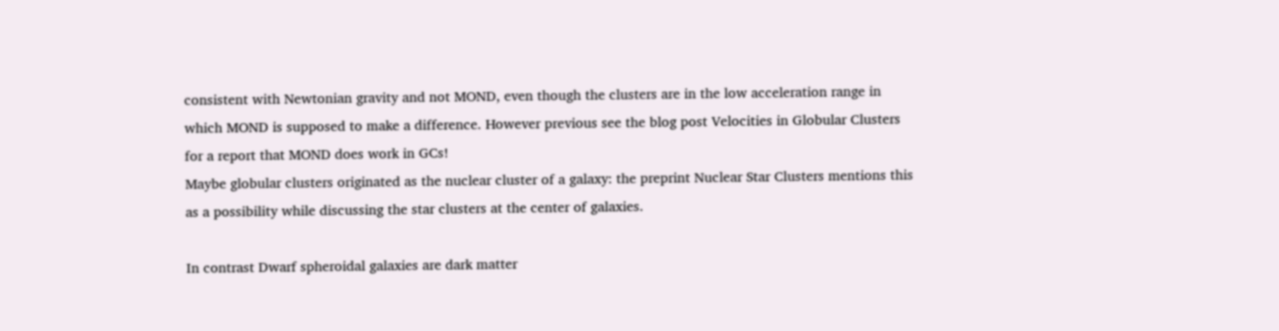consistent with Newtonian gravity and not MOND, even though the clusters are in the low acceleration range in which MOND is supposed to make a difference. However previous see the blog post Velocities in Globular Clusters for a report that MOND does work in GCs!
Maybe globular clusters originated as the nuclear cluster of a galaxy: the preprint Nuclear Star Clusters mentions this as a possibility while discussing the star clusters at the center of galaxies.

In contrast Dwarf spheroidal galaxies are dark matter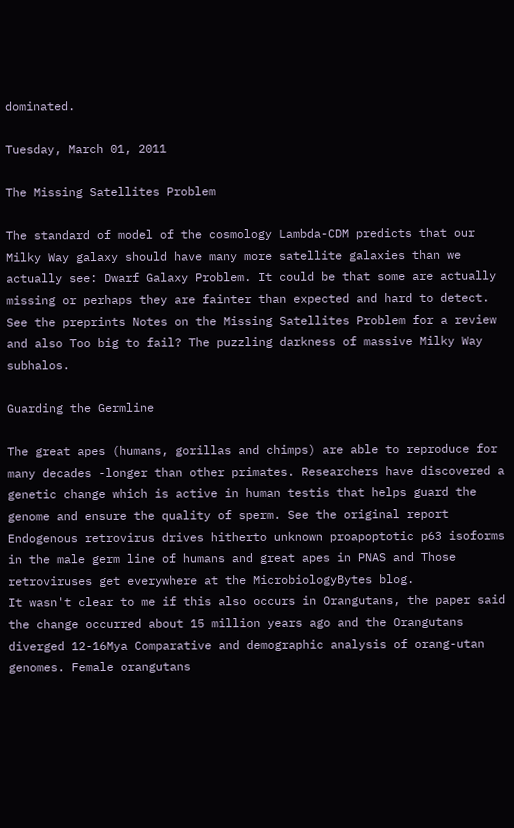dominated.

Tuesday, March 01, 2011

The Missing Satellites Problem

The standard of model of the cosmology Lambda-CDM predicts that our Milky Way galaxy should have many more satellite galaxies than we actually see: Dwarf Galaxy Problem. It could be that some are actually missing or perhaps they are fainter than expected and hard to detect. See the preprints Notes on the Missing Satellites Problem for a review and also Too big to fail? The puzzling darkness of massive Milky Way subhalos.

Guarding the Germline

The great apes (humans, gorillas and chimps) are able to reproduce for many decades -longer than other primates. Researchers have discovered a genetic change which is active in human testis that helps guard the genome and ensure the quality of sperm. See the original report Endogenous retrovirus drives hitherto unknown proapoptotic p63 isoforms in the male germ line of humans and great apes in PNAS and Those retroviruses get everywhere at the MicrobiologyBytes blog.
It wasn't clear to me if this also occurs in Orangutans, the paper said the change occurred about 15 million years ago and the Orangutans diverged 12-16Mya Comparative and demographic analysis of orang-utan genomes. Female orangutans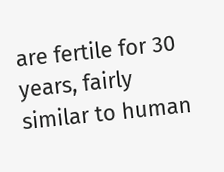are fertile for 30 years, fairly similar to human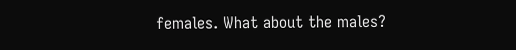females. What about the males?